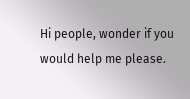Hi people, wonder if you would help me please.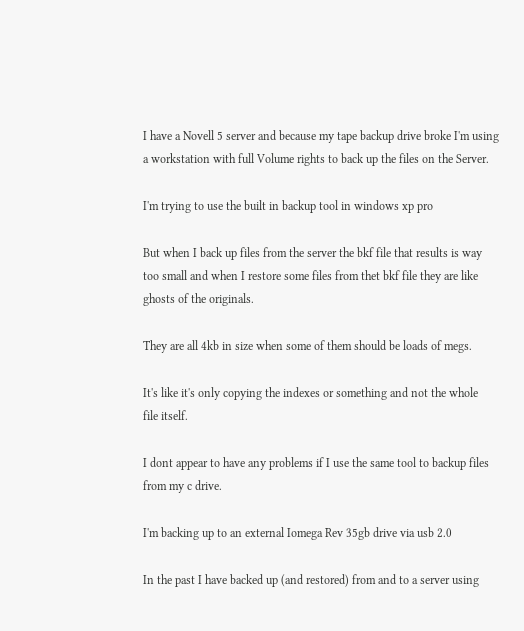I have a Novell 5 server and because my tape backup drive broke I'm using
a workstation with full Volume rights to back up the files on the Server.

I'm trying to use the built in backup tool in windows xp pro

But when I back up files from the server the bkf file that results is way
too small and when I restore some files from thet bkf file they are like
ghosts of the originals.

They are all 4kb in size when some of them should be loads of megs.

It's like it's only copying the indexes or something and not the whole
file itself.

I dont appear to have any problems if I use the same tool to backup files
from my c drive.

I'm backing up to an external Iomega Rev 35gb drive via usb 2.0

In the past I have backed up (and restored) from and to a server using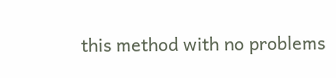this method with no problems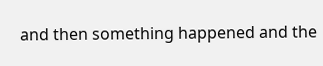and then something happened and the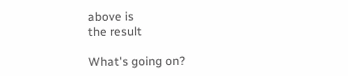above is
the result

What's going on?